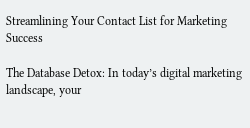Streamlining Your Contact List for Marketing Success

The Database Detox: In today’s digital marketing landscape, your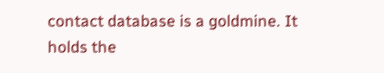contact database is a goldmine. It holds the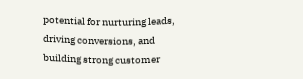potential for nurturing leads, driving conversions, and building strong customer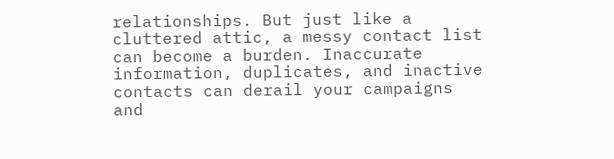relationships. But just like a cluttered attic, a messy contact list can become a burden. Inaccurate information, duplicates, and inactive contacts can derail your campaigns and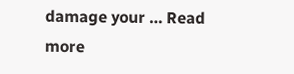damage your … Read more